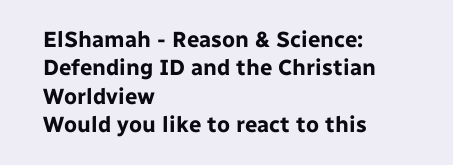ElShamah - Reason & Science: Defending ID and the Christian Worldview
Would you like to react to this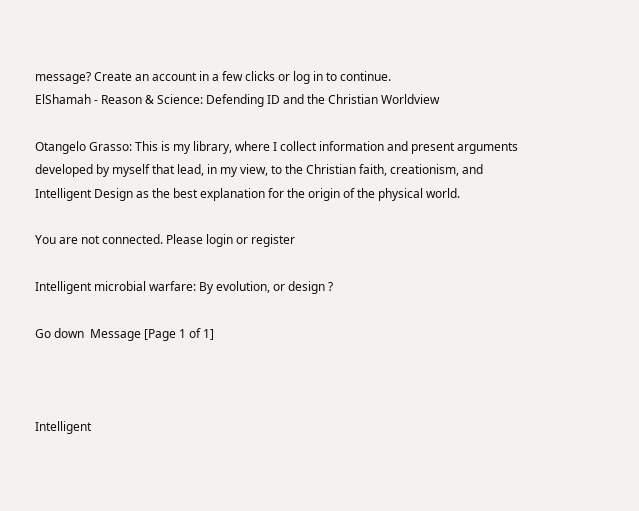message? Create an account in a few clicks or log in to continue.
ElShamah - Reason & Science: Defending ID and the Christian Worldview

Otangelo Grasso: This is my library, where I collect information and present arguments developed by myself that lead, in my view, to the Christian faith, creationism, and Intelligent Design as the best explanation for the origin of the physical world.

You are not connected. Please login or register

Intelligent microbial warfare: By evolution, or design ?

Go down  Message [Page 1 of 1]



Intelligent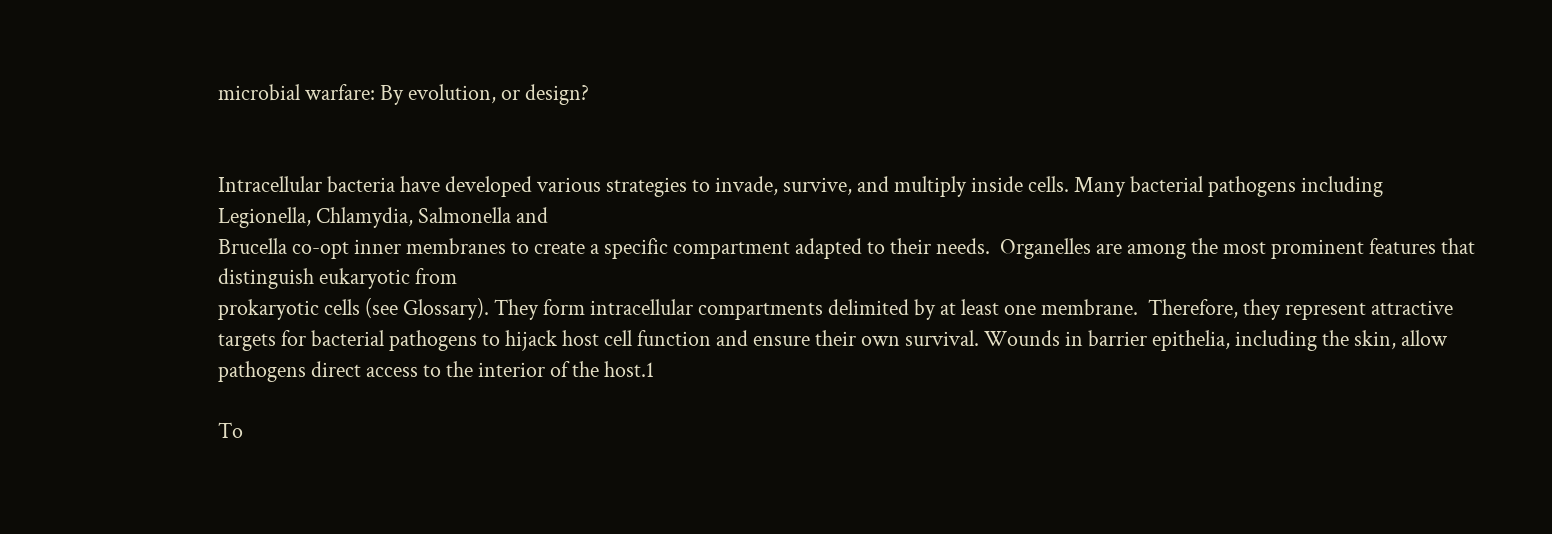microbial warfare: By evolution, or design?


Intracellular bacteria have developed various strategies to invade, survive, and multiply inside cells. Many bacterial pathogens including Legionella, Chlamydia, Salmonella and
Brucella co-opt inner membranes to create a specific compartment adapted to their needs.  Organelles are among the most prominent features that distinguish eukaryotic from
prokaryotic cells (see Glossary). They form intracellular compartments delimited by at least one membrane.  Therefore, they represent attractive targets for bacterial pathogens to hijack host cell function and ensure their own survival. Wounds in barrier epithelia, including the skin, allow pathogens direct access to the interior of the host.1

To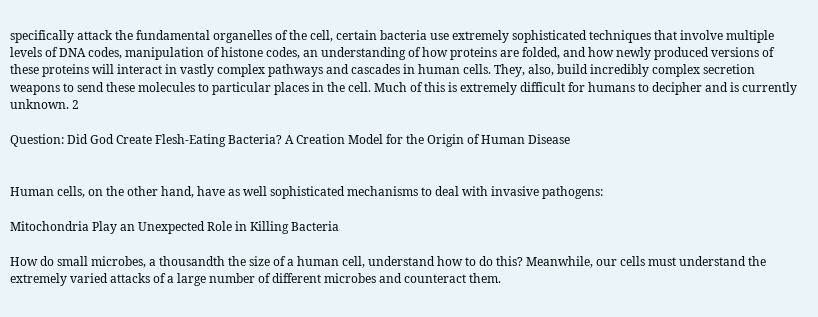specifically attack the fundamental organelles of the cell, certain bacteria use extremely sophisticated techniques that involve multiple levels of DNA codes, manipulation of histone codes, an understanding of how proteins are folded, and how newly produced versions of these proteins will interact in vastly complex pathways and cascades in human cells. They, also, build incredibly complex secretion weapons to send these molecules to particular places in the cell. Much of this is extremely difficult for humans to decipher and is currently unknown. 2

Question: Did God Create Flesh-Eating Bacteria? A Creation Model for the Origin of Human Disease


Human cells, on the other hand, have as well sophisticated mechanisms to deal with invasive pathogens:

Mitochondria Play an Unexpected Role in Killing Bacteria

How do small microbes, a thousandth the size of a human cell, understand how to do this? Meanwhile, our cells must understand the extremely varied attacks of a large number of different microbes and counteract them.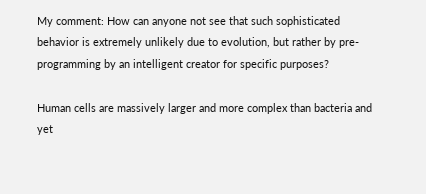My comment: How can anyone not see that such sophisticated behavior is extremely unlikely due to evolution, but rather by pre-programming by an intelligent creator for specific purposes?

Human cells are massively larger and more complex than bacteria and yet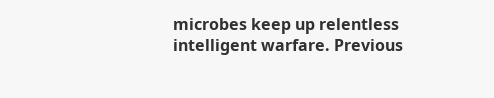microbes keep up relentless intelligent warfare. Previous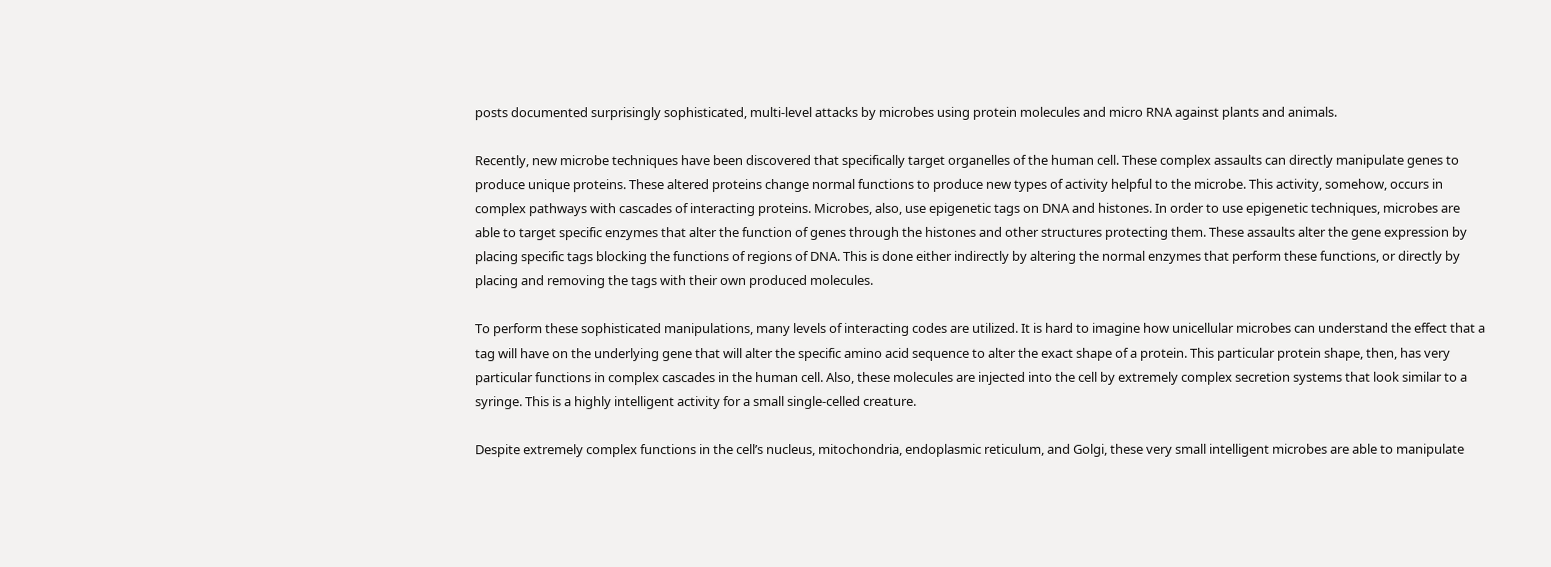posts documented surprisingly sophisticated, multi-level attacks by microbes using protein molecules and micro RNA against plants and animals.

Recently, new microbe techniques have been discovered that specifically target organelles of the human cell. These complex assaults can directly manipulate genes to produce unique proteins. These altered proteins change normal functions to produce new types of activity helpful to the microbe. This activity, somehow, occurs in complex pathways with cascades of interacting proteins. Microbes, also, use epigenetic tags on DNA and histones. In order to use epigenetic techniques, microbes are able to target specific enzymes that alter the function of genes through the histones and other structures protecting them. These assaults alter the gene expression by placing specific tags blocking the functions of regions of DNA. This is done either indirectly by altering the normal enzymes that perform these functions, or directly by placing and removing the tags with their own produced molecules.

To perform these sophisticated manipulations, many levels of interacting codes are utilized. It is hard to imagine how unicellular microbes can understand the effect that a tag will have on the underlying gene that will alter the specific amino acid sequence to alter the exact shape of a protein. This particular protein shape, then, has very particular functions in complex cascades in the human cell. Also, these molecules are injected into the cell by extremely complex secretion systems that look similar to a syringe. This is a highly intelligent activity for a small single-celled creature.

Despite extremely complex functions in the cell’s nucleus, mitochondria, endoplasmic reticulum, and Golgi, these very small intelligent microbes are able to manipulate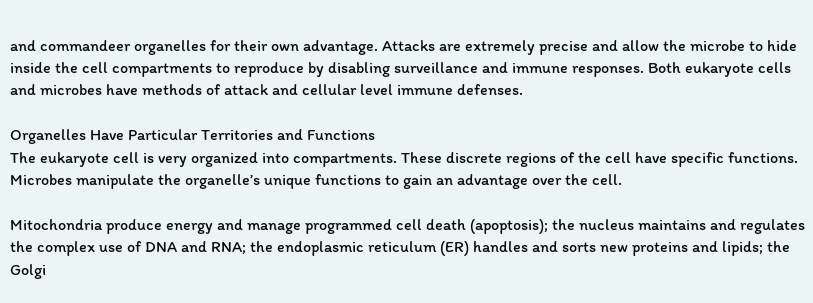and commandeer organelles for their own advantage. Attacks are extremely precise and allow the microbe to hide inside the cell compartments to reproduce by disabling surveillance and immune responses. Both eukaryote cells and microbes have methods of attack and cellular level immune defenses.

Organelles Have Particular Territories and Functions
The eukaryote cell is very organized into compartments. These discrete regions of the cell have specific functions. Microbes manipulate the organelle’s unique functions to gain an advantage over the cell.

Mitochondria produce energy and manage programmed cell death (apoptosis); the nucleus maintains and regulates the complex use of DNA and RNA; the endoplasmic reticulum (ER) handles and sorts new proteins and lipids; the Golgi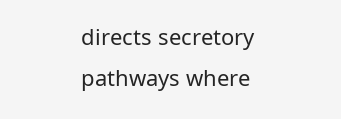directs secretory pathways where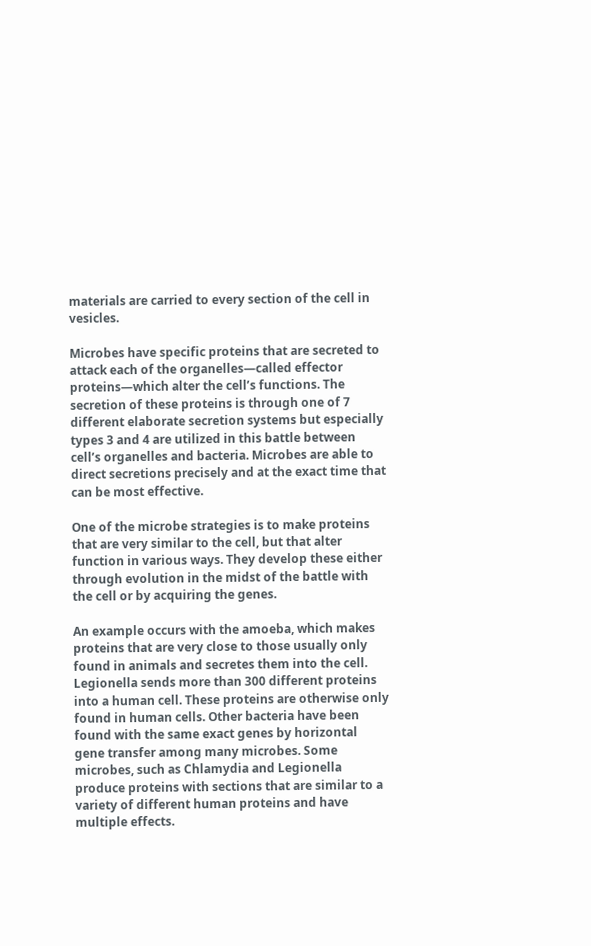materials are carried to every section of the cell in vesicles.

Microbes have specific proteins that are secreted to attack each of the organelles—called effector proteins—which alter the cell’s functions. The secretion of these proteins is through one of 7 different elaborate secretion systems but especially types 3 and 4 are utilized in this battle between cell’s organelles and bacteria. Microbes are able to direct secretions precisely and at the exact time that can be most effective.

One of the microbe strategies is to make proteins that are very similar to the cell, but that alter function in various ways. They develop these either through evolution in the midst of the battle with the cell or by acquiring the genes.

An example occurs with the amoeba, which makes proteins that are very close to those usually only found in animals and secretes them into the cell. Legionella sends more than 300 different proteins into a human cell. These proteins are otherwise only found in human cells. Other bacteria have been found with the same exact genes by horizontal gene transfer among many microbes. Some microbes, such as Chlamydia and Legionella produce proteins with sections that are similar to a variety of different human proteins and have multiple effects.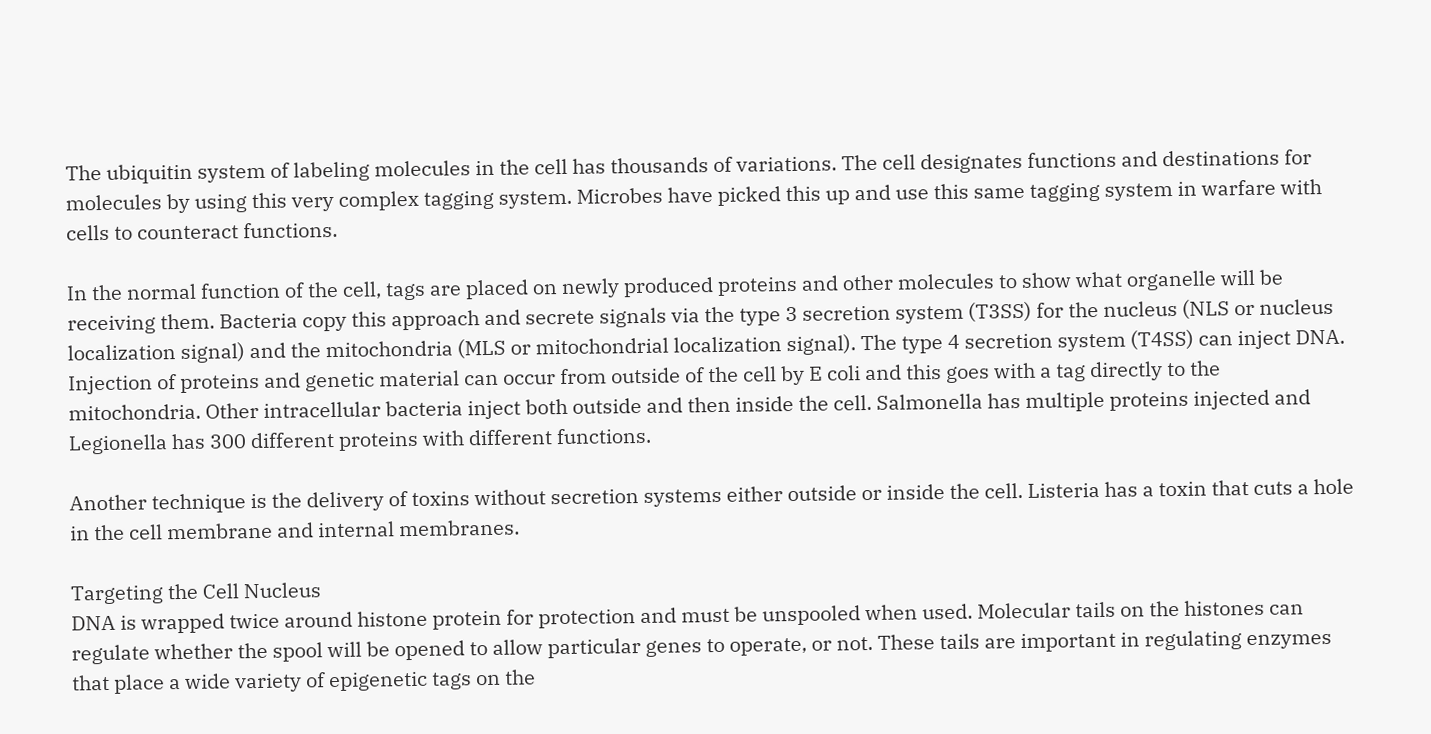The ubiquitin system of labeling molecules in the cell has thousands of variations. The cell designates functions and destinations for molecules by using this very complex tagging system. Microbes have picked this up and use this same tagging system in warfare with cells to counteract functions.

In the normal function of the cell, tags are placed on newly produced proteins and other molecules to show what organelle will be receiving them. Bacteria copy this approach and secrete signals via the type 3 secretion system (T3SS) for the nucleus (NLS or nucleus localization signal) and the mitochondria (MLS or mitochondrial localization signal). The type 4 secretion system (T4SS) can inject DNA. Injection of proteins and genetic material can occur from outside of the cell by E coli and this goes with a tag directly to the mitochondria. Other intracellular bacteria inject both outside and then inside the cell. Salmonella has multiple proteins injected and Legionella has 300 different proteins with different functions.

Another technique is the delivery of toxins without secretion systems either outside or inside the cell. Listeria has a toxin that cuts a hole in the cell membrane and internal membranes.

Targeting the Cell Nucleus
DNA is wrapped twice around histone protein for protection and must be unspooled when used. Molecular tails on the histones can regulate whether the spool will be opened to allow particular genes to operate, or not. These tails are important in regulating enzymes that place a wide variety of epigenetic tags on the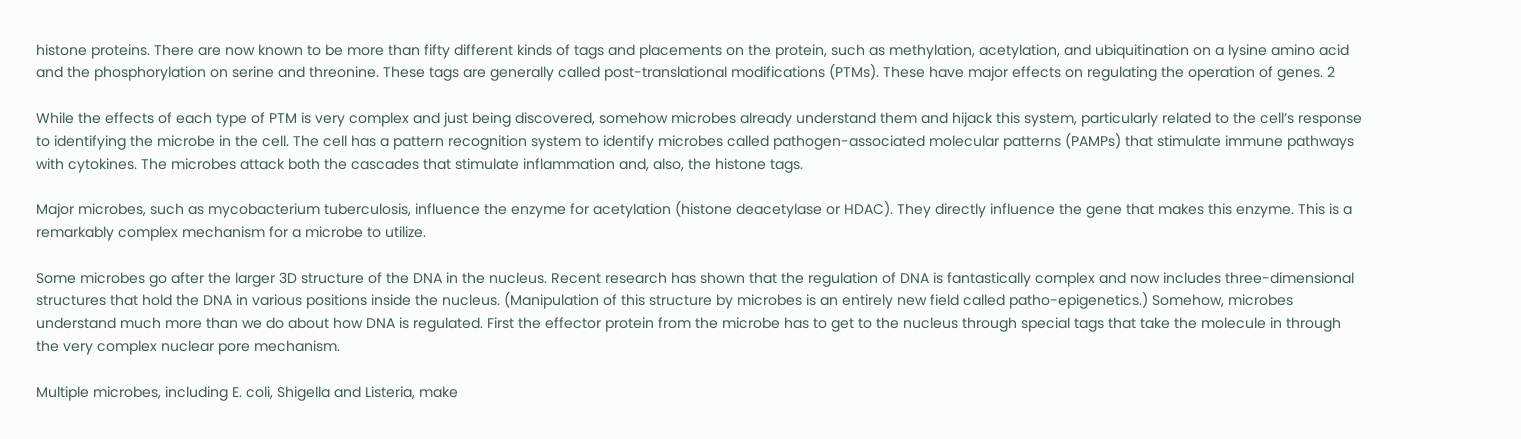histone proteins. There are now known to be more than fifty different kinds of tags and placements on the protein, such as methylation, acetylation, and ubiquitination on a lysine amino acid and the phosphorylation on serine and threonine. These tags are generally called post-translational modifications (PTMs). These have major effects on regulating the operation of genes. 2

While the effects of each type of PTM is very complex and just being discovered, somehow microbes already understand them and hijack this system, particularly related to the cell’s response to identifying the microbe in the cell. The cell has a pattern recognition system to identify microbes called pathogen-associated molecular patterns (PAMPs) that stimulate immune pathways with cytokines. The microbes attack both the cascades that stimulate inflammation and, also, the histone tags.

Major microbes, such as mycobacterium tuberculosis, influence the enzyme for acetylation (histone deacetylase or HDAC). They directly influence the gene that makes this enzyme. This is a remarkably complex mechanism for a microbe to utilize.

Some microbes go after the larger 3D structure of the DNA in the nucleus. Recent research has shown that the regulation of DNA is fantastically complex and now includes three-dimensional structures that hold the DNA in various positions inside the nucleus. (Manipulation of this structure by microbes is an entirely new field called patho-epigenetics.) Somehow, microbes understand much more than we do about how DNA is regulated. First the effector protein from the microbe has to get to the nucleus through special tags that take the molecule in through the very complex nuclear pore mechanism.

Multiple microbes, including E. coli, Shigella and Listeria, make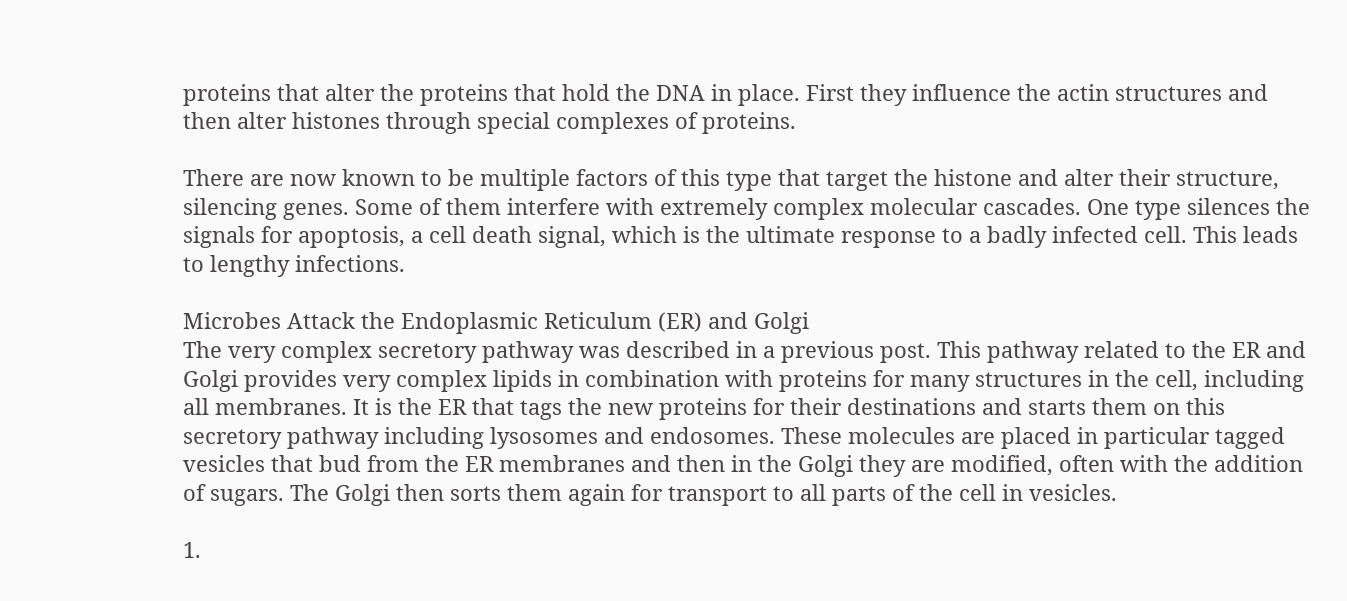proteins that alter the proteins that hold the DNA in place. First they influence the actin structures and then alter histones through special complexes of proteins.

There are now known to be multiple factors of this type that target the histone and alter their structure, silencing genes. Some of them interfere with extremely complex molecular cascades. One type silences the signals for apoptosis, a cell death signal, which is the ultimate response to a badly infected cell. This leads to lengthy infections.

Microbes Attack the Endoplasmic Reticulum (ER) and Golgi
The very complex secretory pathway was described in a previous post. This pathway related to the ER and Golgi provides very complex lipids in combination with proteins for many structures in the cell, including all membranes. It is the ER that tags the new proteins for their destinations and starts them on this secretory pathway including lysosomes and endosomes. These molecules are placed in particular tagged vesicles that bud from the ER membranes and then in the Golgi they are modified, often with the addition of sugars. The Golgi then sorts them again for transport to all parts of the cell in vesicles.

1.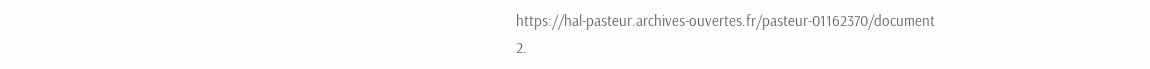https://hal-pasteur.archives-ouvertes.fr/pasteur-01162370/document
2.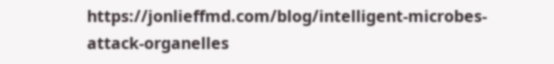https://jonlieffmd.com/blog/intelligent-microbes-attack-organelles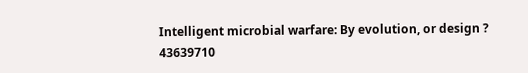Intelligent microbial warfare: By evolution, or design ? 43639710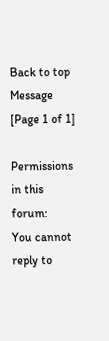Back to top  Message [Page 1 of 1]

Permissions in this forum:
You cannot reply to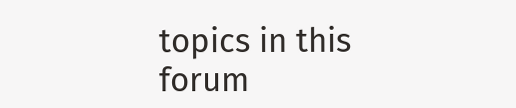topics in this forum